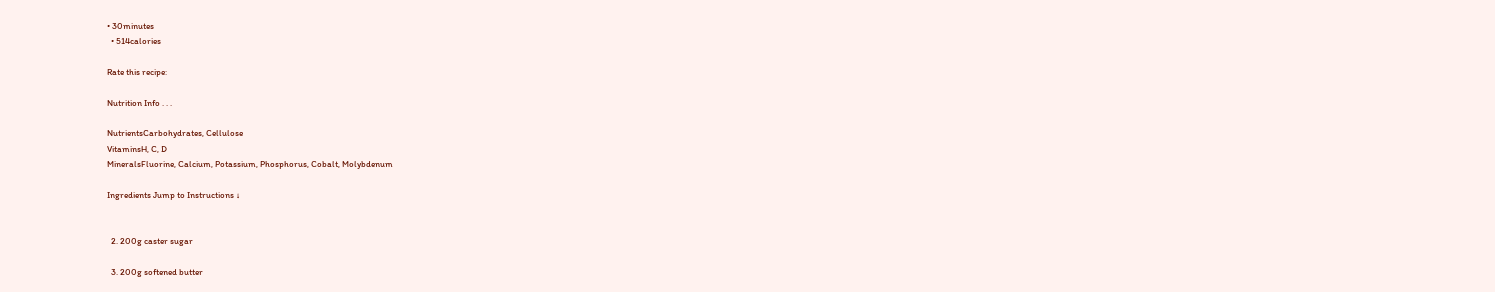• 30minutes
  • 514calories

Rate this recipe:

Nutrition Info . . .

NutrientsCarbohydrates, Cellulose
VitaminsH, C, D
MineralsFluorine, Calcium, Potassium, Phosphorus, Cobalt, Molybdenum

Ingredients Jump to Instructions ↓


  2. 200g caster sugar

  3. 200g softened butter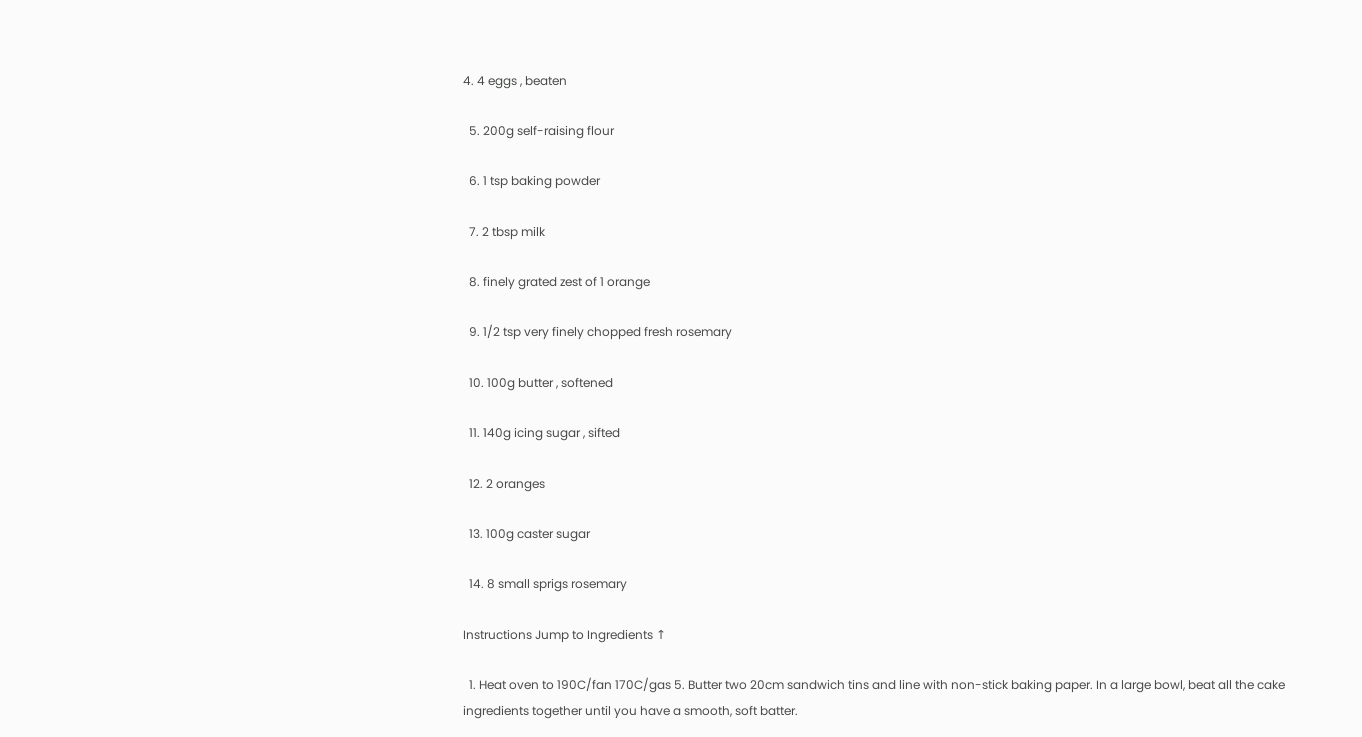4. 4 eggs , beaten

  5. 200g self-raising flour

  6. 1 tsp baking powder

  7. 2 tbsp milk

  8. finely grated zest of 1 orange

  9. 1/2 tsp very finely chopped fresh rosemary

  10. 100g butter , softened

  11. 140g icing sugar , sifted

  12. 2 oranges

  13. 100g caster sugar

  14. 8 small sprigs rosemary

Instructions Jump to Ingredients ↑

  1. Heat oven to 190C/fan 170C/gas 5. Butter two 20cm sandwich tins and line with non-stick baking paper. In a large bowl, beat all the cake ingredients together until you have a smooth, soft batter.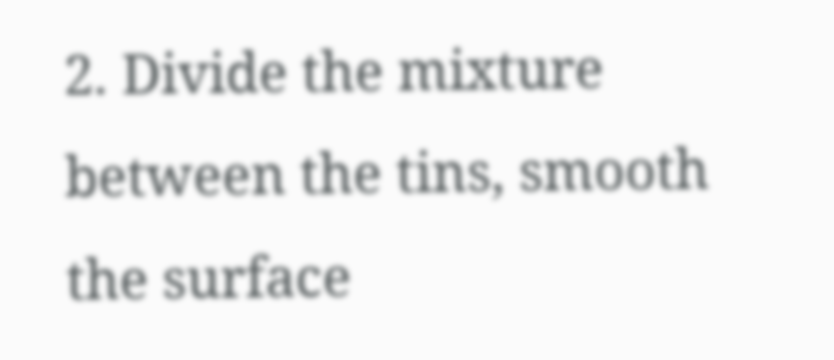2. Divide the mixture between the tins, smooth the surface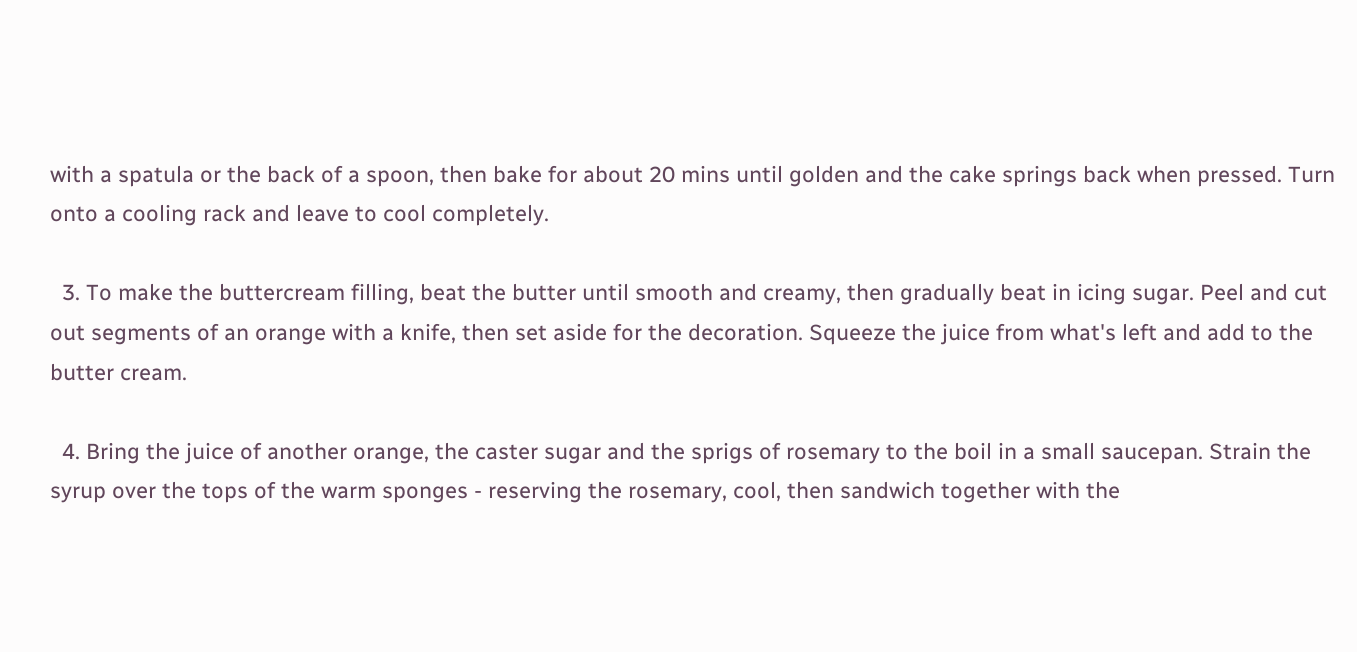with a spatula or the back of a spoon, then bake for about 20 mins until golden and the cake springs back when pressed. Turn onto a cooling rack and leave to cool completely.

  3. To make the buttercream filling, beat the butter until smooth and creamy, then gradually beat in icing sugar. Peel and cut out segments of an orange with a knife, then set aside for the decoration. Squeeze the juice from what's left and add to the butter cream.

  4. Bring the juice of another orange, the caster sugar and the sprigs of rosemary to the boil in a small saucepan. Strain the syrup over the tops of the warm sponges - reserving the rosemary, cool, then sandwich together with the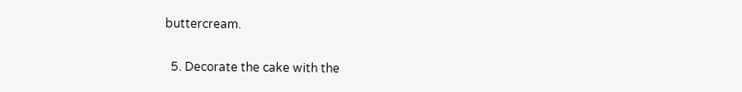buttercream.

  5. Decorate the cake with the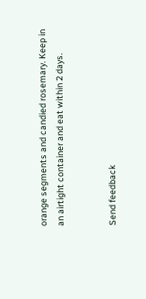orange segments and candied rosemary. Keep in an airtight container and eat within 2 days.


Send feedback